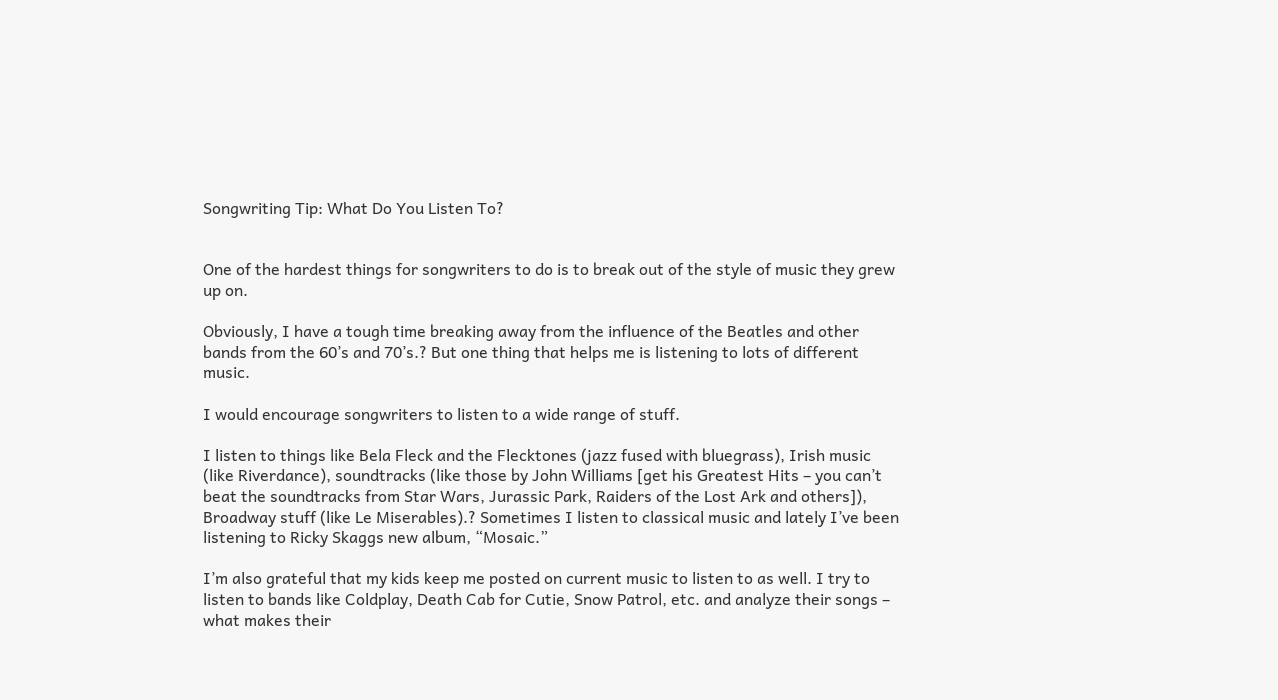Songwriting Tip: What Do You Listen To?


One of the hardest things for songwriters to do is to break out of the style of music they grew up on.

Obviously, I have a tough time breaking away from the influence of the Beatles and other bands from the 60’s and 70’s.? But one thing that helps me is listening to lots of different music.

I would encourage songwriters to listen to a wide range of stuff.

I listen to things like Bela Fleck and the Flecktones (jazz fused with bluegrass), Irish music (like Riverdance), soundtracks (like those by John Williams [get his Greatest Hits – you can’t beat the soundtracks from Star Wars, Jurassic Park, Raiders of the Lost Ark and others]), Broadway stuff (like Le Miserables).? Sometimes I listen to classical music and lately I’ve been listening to Ricky Skaggs new album, “Mosaic.”

I’m also grateful that my kids keep me posted on current music to listen to as well. I try to listen to bands like Coldplay, Death Cab for Cutie, Snow Patrol, etc. and analyze their songs – what makes their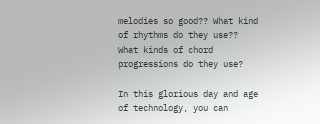melodies so good?? What kind of rhythms do they use?? What kinds of chord progressions do they use?

In this glorious day and age of technology, you can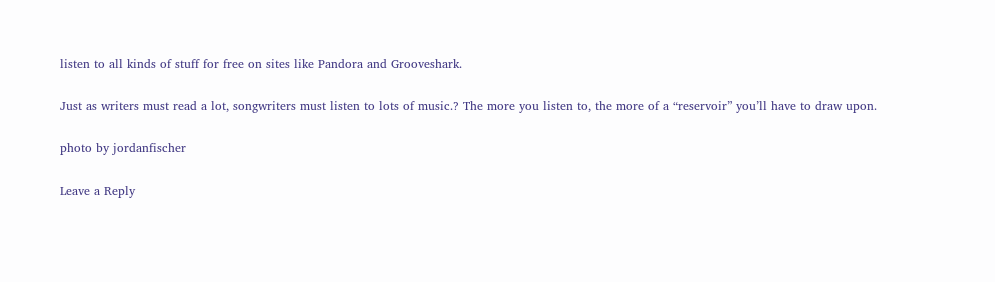listen to all kinds of stuff for free on sites like Pandora and Grooveshark.

Just as writers must read a lot, songwriters must listen to lots of music.? The more you listen to, the more of a “reservoir” you’ll have to draw upon.

photo by jordanfischer

Leave a Reply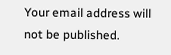Your email address will not be published.